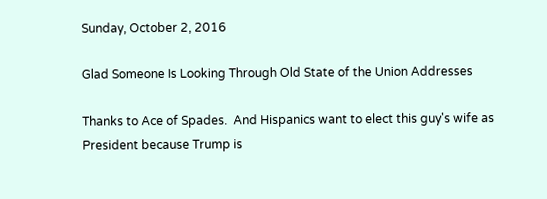Sunday, October 2, 2016

Glad Someone Is Looking Through Old State of the Union Addresses

Thanks to Ace of Spades.  And Hispanics want to elect this guy's wife as President because Trump is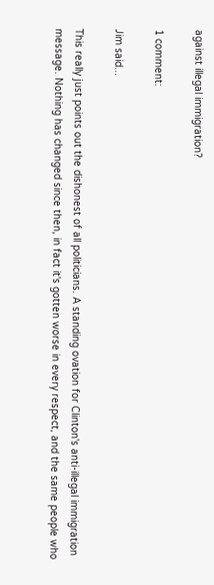against illegal immigration?

1 comment:

Jim said...

This really just points out the dishonest of all politicians. A standing ovation for Clinton's anti-illegal immigration message. Nothing has changed since then, in fact it's gotten worse in every respect, and the same people who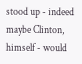stood up - indeed maybe Clinton, himself - would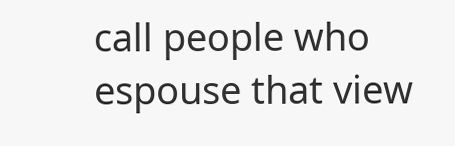call people who espouse that view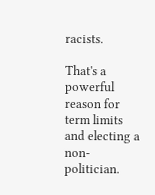racists.

That's a powerful reason for term limits and electing a non-politician.